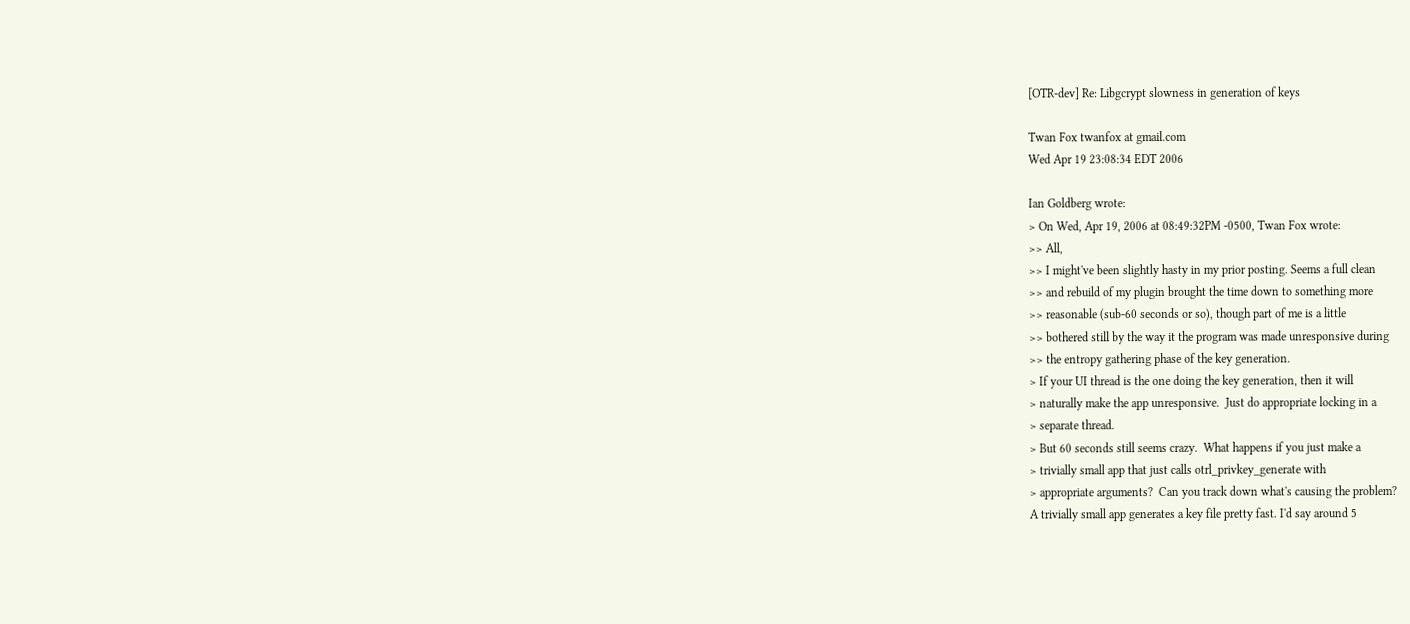[OTR-dev] Re: Libgcrypt slowness in generation of keys

Twan Fox twanfox at gmail.com
Wed Apr 19 23:08:34 EDT 2006

Ian Goldberg wrote:
> On Wed, Apr 19, 2006 at 08:49:32PM -0500, Twan Fox wrote:
>> All,
>> I might've been slightly hasty in my prior posting. Seems a full clean
>> and rebuild of my plugin brought the time down to something more
>> reasonable (sub-60 seconds or so), though part of me is a little
>> bothered still by the way it the program was made unresponsive during
>> the entropy gathering phase of the key generation.
> If your UI thread is the one doing the key generation, then it will
> naturally make the app unresponsive.  Just do appropriate locking in a
> separate thread.
> But 60 seconds still seems crazy.  What happens if you just make a
> trivially small app that just calls otrl_privkey_generate with
> appropriate arguments?  Can you track down what's causing the problem?
A trivially small app generates a key file pretty fast. I'd say around 5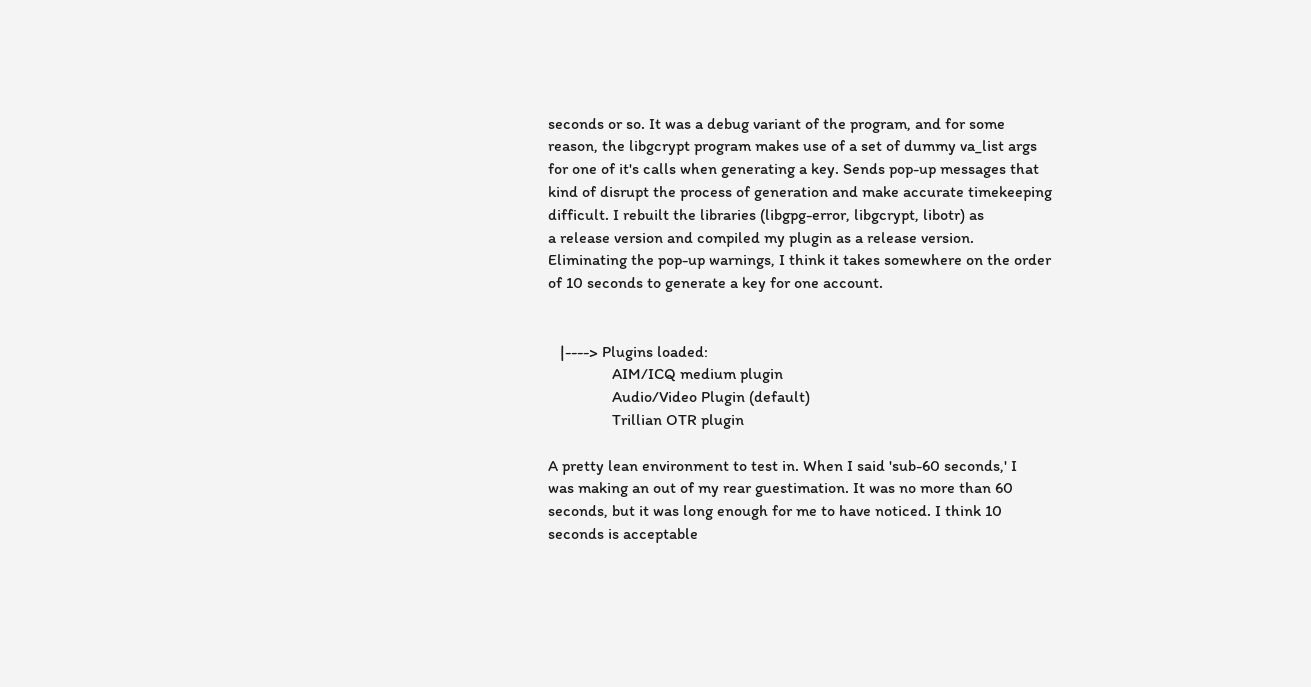seconds or so. It was a debug variant of the program, and for some
reason, the libgcrypt program makes use of a set of dummy va_list args
for one of it's calls when generating a key. Sends pop-up messages that
kind of disrupt the process of generation and make accurate timekeeping
difficult. I rebuilt the libraries (libgpg-error, libgcrypt, libotr) as
a release version and compiled my plugin as a release version.
Eliminating the pop-up warnings, I think it takes somewhere on the order
of 10 seconds to generate a key for one account.


   |----> Plugins loaded:
                AIM/ICQ medium plugin
                Audio/Video Plugin (default)
                Trillian OTR plugin

A pretty lean environment to test in. When I said 'sub-60 seconds,' I
was making an out of my rear guestimation. It was no more than 60
seconds, but it was long enough for me to have noticed. I think 10
seconds is acceptable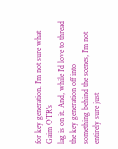for key generation. I'm not sure what Gaim OTR's
lag is on it. And, while I'd love to thread the key generation off into
something behind the scenes, I'm not entirely sure just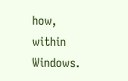how, within
Windows.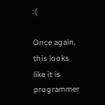:(

Once again, this looks like it is programmer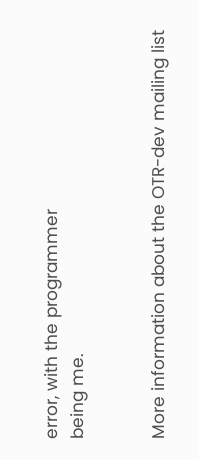error, with the programmer
being me.


More information about the OTR-dev mailing list